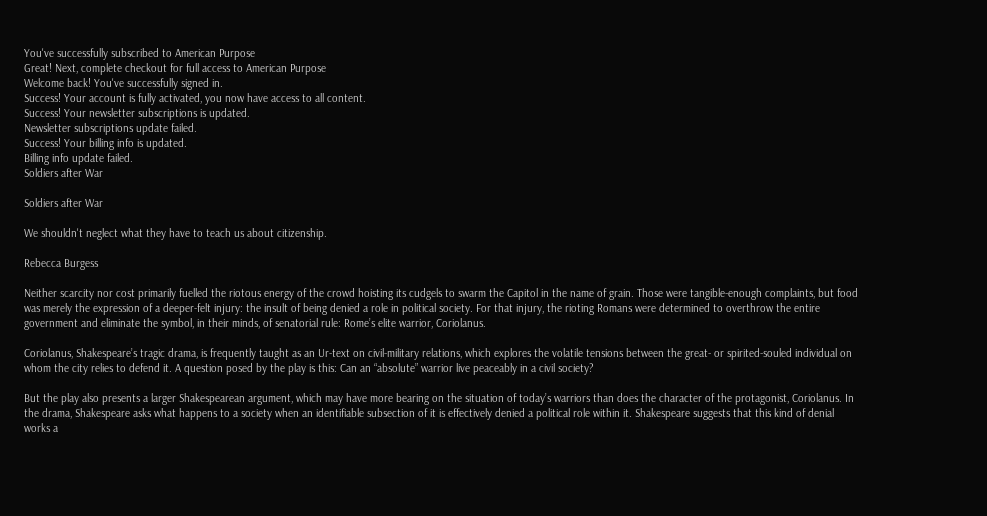You've successfully subscribed to American Purpose
Great! Next, complete checkout for full access to American Purpose
Welcome back! You've successfully signed in.
Success! Your account is fully activated, you now have access to all content.
Success! Your newsletter subscriptions is updated.
Newsletter subscriptions update failed.
Success! Your billing info is updated.
Billing info update failed.
Soldiers after War

Soldiers after War

We shouldn't neglect what they have to teach us about citizenship.

Rebecca Burgess

Neither scarcity nor cost primarily fuelled the riotous energy of the crowd hoisting its cudgels to swarm the Capitol in the name of grain. Those were tangible-enough complaints, but food was merely the expression of a deeper-felt injury: the insult of being denied a role in political society. For that injury, the rioting Romans were determined to overthrow the entire government and eliminate the symbol, in their minds, of senatorial rule: Rome’s elite warrior, Coriolanus.

Coriolanus, Shakespeare’s tragic drama, is frequently taught as an Ur-text on civil-military relations, which explores the volatile tensions between the great- or spirited-souled individual on whom the city relies to defend it. A question posed by the play is this: Can an “absolute” warrior live peaceably in a civil society?

But the play also presents a larger Shakespearean argument, which may have more bearing on the situation of today’s warriors than does the character of the protagonist, Coriolanus. In the drama, Shakespeare asks what happens to a society when an identifiable subsection of it is effectively denied a political role within it. Shakespeare suggests that this kind of denial works a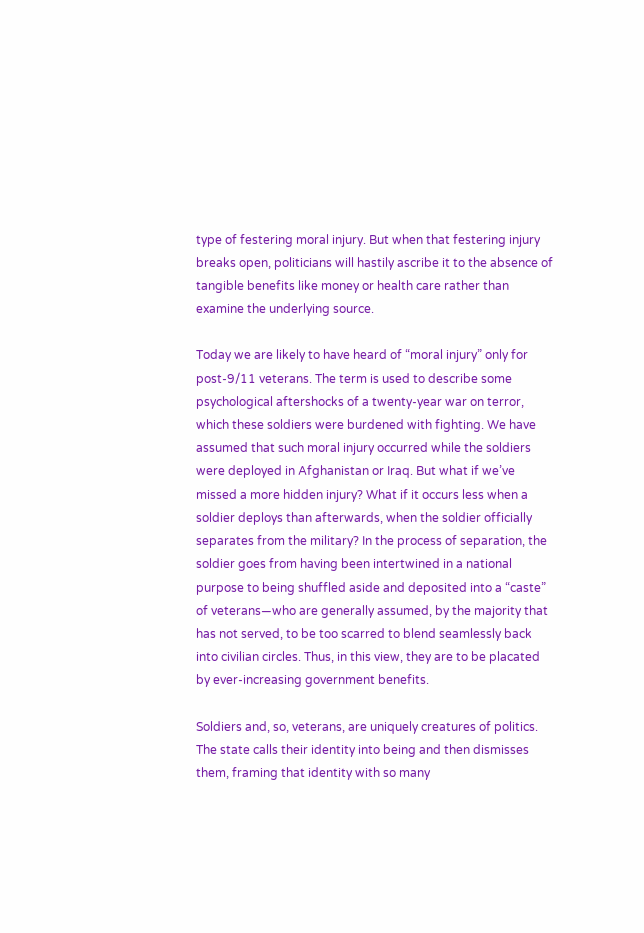type of festering moral injury. But when that festering injury breaks open, politicians will hastily ascribe it to the absence of tangible benefits like money or health care rather than examine the underlying source.

Today we are likely to have heard of “moral injury” only for post-9/11 veterans. The term is used to describe some psychological aftershocks of a twenty-year war on terror, which these soldiers were burdened with fighting. We have assumed that such moral injury occurred while the soldiers were deployed in Afghanistan or Iraq. But what if we’ve missed a more hidden injury? What if it occurs less when a soldier deploys than afterwards, when the soldier officially separates from the military? In the process of separation, the soldier goes from having been intertwined in a national purpose to being shuffled aside and deposited into a “caste” of veterans—who are generally assumed, by the majority that has not served, to be too scarred to blend seamlessly back into civilian circles. Thus, in this view, they are to be placated by ever-increasing government benefits.

Soldiers and, so, veterans, are uniquely creatures of politics. The state calls their identity into being and then dismisses them, framing that identity with so many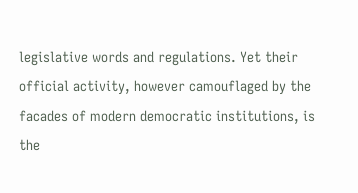legislative words and regulations. Yet their official activity, however camouflaged by the facades of modern democratic institutions, is the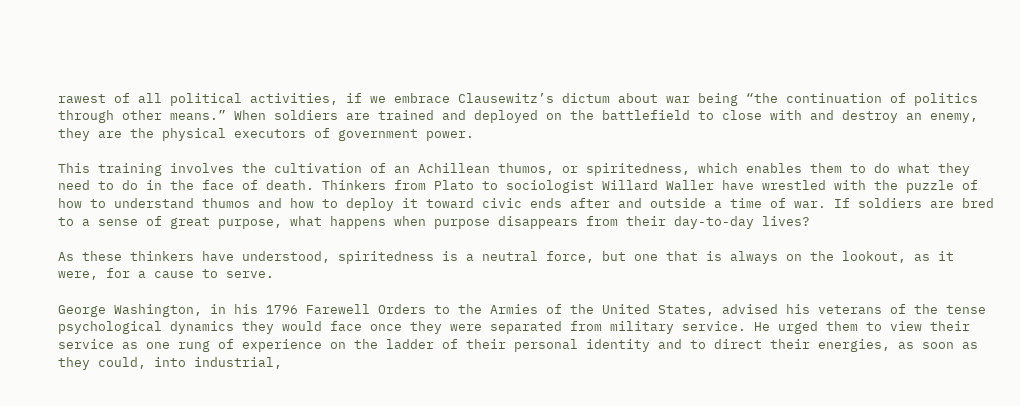rawest of all political activities, if we embrace Clausewitz’s dictum about war being “the continuation of politics through other means.” When soldiers are trained and deployed on the battlefield to close with and destroy an enemy, they are the physical executors of government power.

This training involves the cultivation of an Achillean thumos, or spiritedness, which enables them to do what they need to do in the face of death. Thinkers from Plato to sociologist Willard Waller have wrestled with the puzzle of how to understand thumos and how to deploy it toward civic ends after and outside a time of war. If soldiers are bred to a sense of great purpose, what happens when purpose disappears from their day-to-day lives?

As these thinkers have understood, spiritedness is a neutral force, but one that is always on the lookout, as it were, for a cause to serve.

George Washington, in his 1796 Farewell Orders to the Armies of the United States, advised his veterans of the tense psychological dynamics they would face once they were separated from military service. He urged them to view their service as one rung of experience on the ladder of their personal identity and to direct their energies, as soon as they could, into industrial,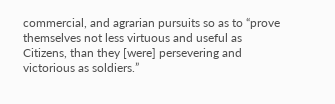commercial, and agrarian pursuits so as to “prove themselves not less virtuous and useful as Citizens, than they [were] persevering and victorious as soldiers.”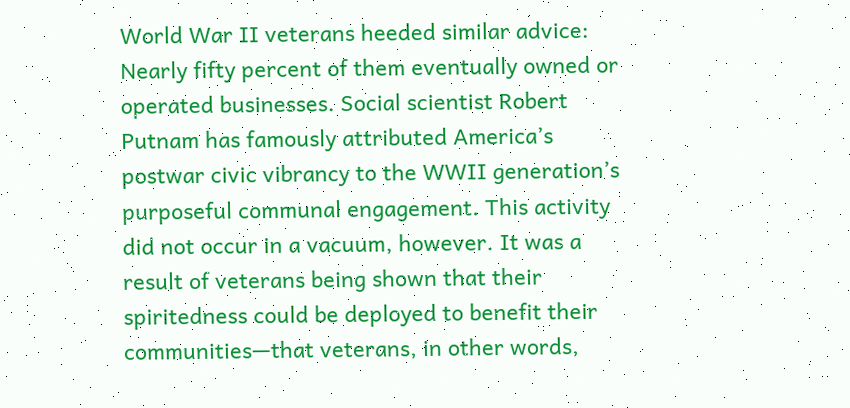World War II veterans heeded similar advice: Nearly fifty percent of them eventually owned or operated businesses. Social scientist Robert Putnam has famously attributed America’s postwar civic vibrancy to the WWII generation’s purposeful communal engagement. This activity did not occur in a vacuum, however. It was a result of veterans being shown that their spiritedness could be deployed to benefit their communities—that veterans, in other words,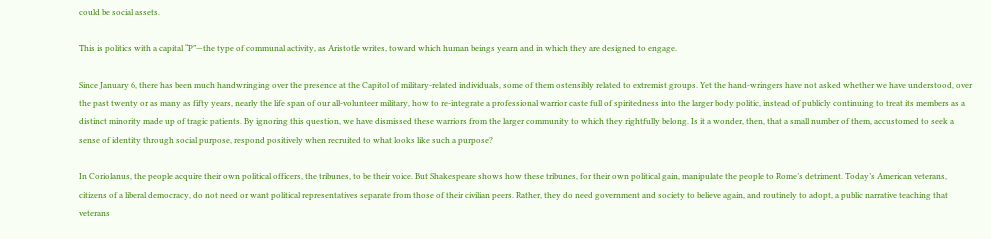could be social assets.

This is politics with a capital “P”—the type of communal activity, as Aristotle writes, toward which human beings yearn and in which they are designed to engage.

Since January 6, there has been much handwringing over the presence at the Capitol of military-related individuals, some of them ostensibly related to extremist groups. Yet the hand-wringers have not asked whether we have understood, over the past twenty or as many as fifty years, nearly the life span of our all-volunteer military, how to re-integrate a professional warrior caste full of spiritedness into the larger body politic, instead of publicly continuing to treat its members as a distinct minority made up of tragic patients. By ignoring this question, we have dismissed these warriors from the larger community to which they rightfully belong. Is it a wonder, then, that a small number of them, accustomed to seek a sense of identity through social purpose, respond positively when recruited to what looks like such a purpose?

In Coriolanus, the people acquire their own political officers, the tribunes, to be their voice. But Shakespeare shows how these tribunes, for their own political gain, manipulate the people to Rome’s detriment. Today’s American veterans, citizens of a liberal democracy, do not need or want political representatives separate from those of their civilian peers. Rather, they do need government and society to believe again, and routinely to adopt, a public narrative teaching that veterans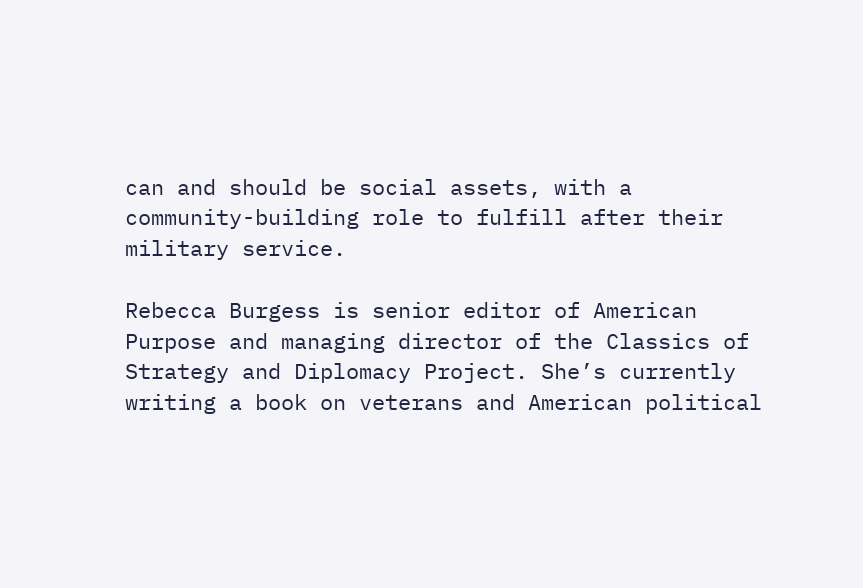can and should be social assets, with a community-building role to fulfill after their military service.

Rebecca Burgess is senior editor of American Purpose and managing director of the Classics of Strategy and Diplomacy Project. She’s currently writing a book on veterans and American political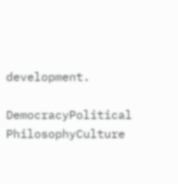development.

DemocracyPolitical PhilosophyCulture